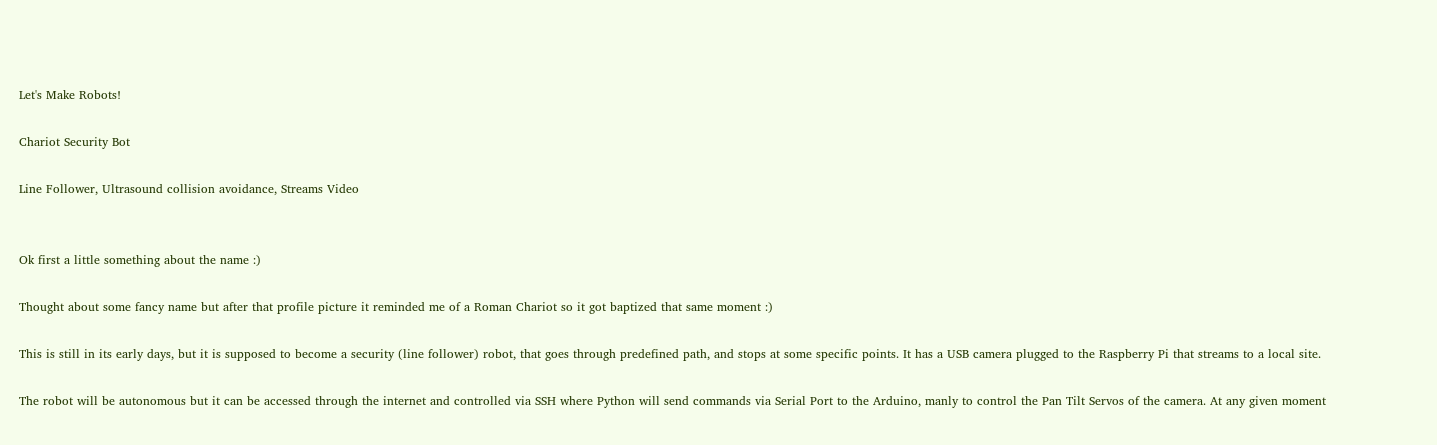Let's Make Robots!

Chariot Security Bot

Line Follower, Ultrasound collision avoidance, Streams Video


Ok first a little something about the name :)

Thought about some fancy name but after that profile picture it reminded me of a Roman Chariot so it got baptized that same moment :)

This is still in its early days, but it is supposed to become a security (line follower) robot, that goes through predefined path, and stops at some specific points. It has a USB camera plugged to the Raspberry Pi that streams to a local site.

The robot will be autonomous but it can be accessed through the internet and controlled via SSH where Python will send commands via Serial Port to the Arduino, manly to control the Pan Tilt Servos of the camera. At any given moment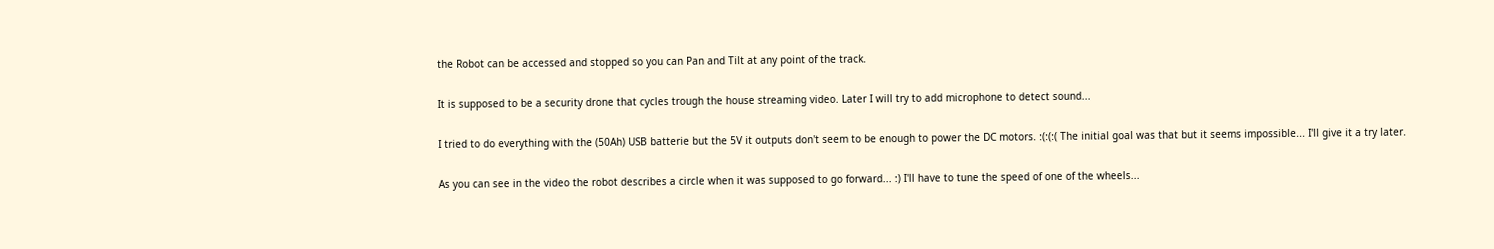the Robot can be accessed and stopped so you can Pan and Tilt at any point of the track.

It is supposed to be a security drone that cycles trough the house streaming video. Later I will try to add microphone to detect sound...

I tried to do everything with the (50Ah) USB batterie but the 5V it outputs don't seem to be enough to power the DC motors. :(:(:( The initial goal was that but it seems impossible... I'll give it a try later.

As you can see in the video the robot describes a circle when it was supposed to go forward... :) I'll have to tune the speed of one of the wheels...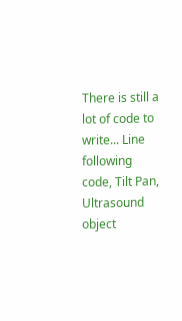There is still a lot of code to write... Line following code, Tilt Pan, Ultrasound object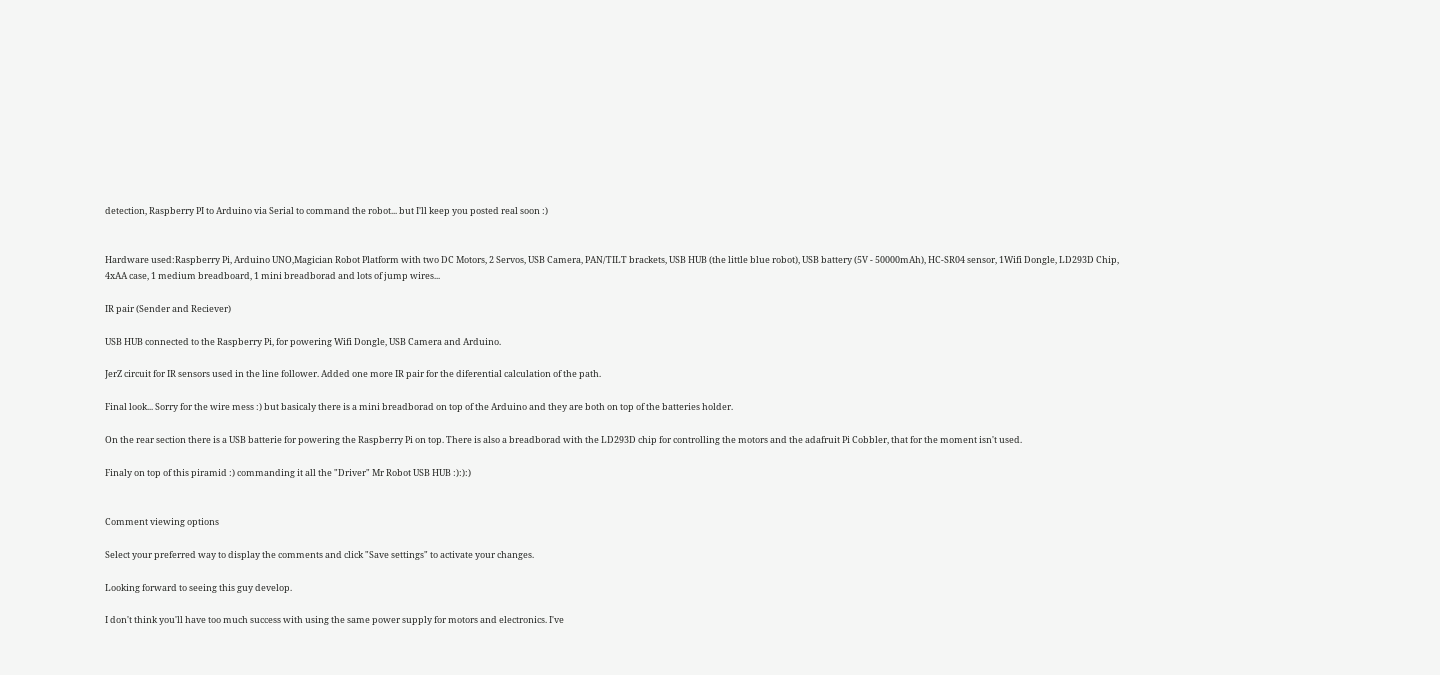detection, Raspberry PI to Arduino via Serial to command the robot... but I'll keep you posted real soon :)


Hardware used:Raspberry Pi, Arduino UNO,Magician Robot Platform with two DC Motors, 2 Servos, USB Camera, PAN/TILT brackets, USB HUB (the little blue robot), USB battery (5V - 50000mAh), HC-SR04 sensor, 1Wifi Dongle, LD293D Chip, 4xAA case, 1 medium breadboard, 1 mini breadborad and lots of jump wires...

IR pair (Sender and Reciever)

USB HUB connected to the Raspberry Pi, for powering Wifi Dongle, USB Camera and Arduino.

JerZ circuit for IR sensors used in the line follower. Added one more IR pair for the diferential calculation of the path.

Final look... Sorry for the wire mess :) but basicaly there is a mini breadborad on top of the Arduino and they are both on top of the batteries holder.

On the rear section there is a USB batterie for powering the Raspberry Pi on top. There is also a breadborad with the LD293D chip for controlling the motors and the adafruit Pi Cobbler, that for the moment isn't used.

Finaly on top of this piramid :) commanding it all the "Driver" Mr Robot USB HUB :):):)


Comment viewing options

Select your preferred way to display the comments and click "Save settings" to activate your changes.

Looking forward to seeing this guy develop.

I don't think you'll have too much success with using the same power supply for motors and electronics. I've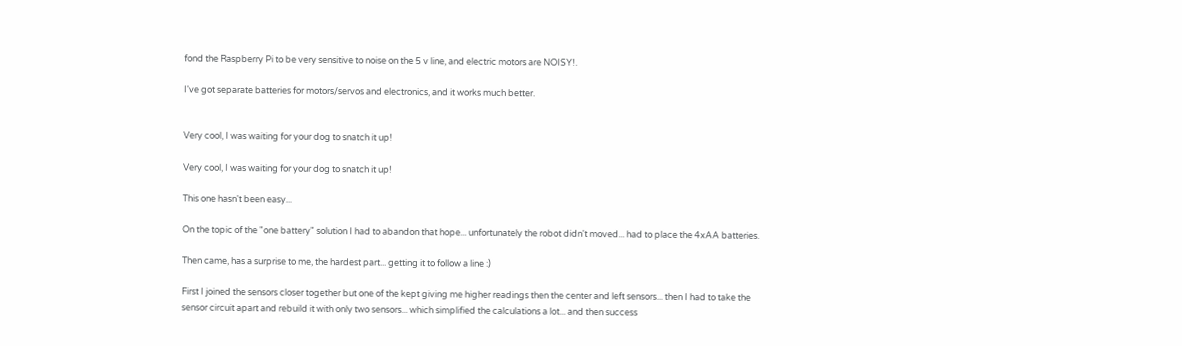fond the Raspberry Pi to be very sensitive to noise on the 5 v line, and electric motors are NOISY!.

I've got separate batteries for motors/servos and electronics, and it works much better.


Very cool, I was waiting for your dog to snatch it up!

Very cool, I was waiting for your dog to snatch it up!

This one hasn't been easy...

On the topic of the "one battery" solution I had to abandon that hope... unfortunately the robot didn't moved... had to place the 4xAA batteries.

Then came, has a surprise to me, the hardest part... getting it to follow a line :)

First I joined the sensors closer together but one of the kept giving me higher readings then the center and left sensors... then I had to take the sensor circuit apart and rebuild it with only two sensors... which simplified the calculations a lot... and then success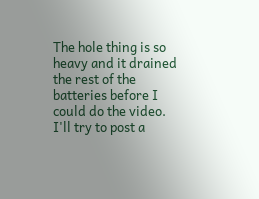The hole thing is so heavy and it drained the rest of the batteries before I could do the video. I'll try to post a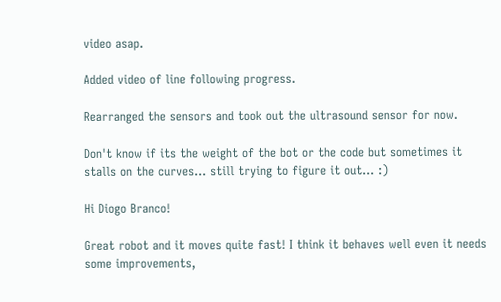video asap.

Added video of line following progress.

Rearranged the sensors and took out the ultrasound sensor for now.

Don't know if its the weight of the bot or the code but sometimes it stalls on the curves... still trying to figure it out... :)

Hi Diogo Branco!

Great robot and it moves quite fast! I think it behaves well even it needs some improvements,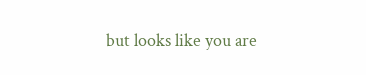but looks like you are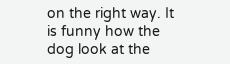on the right way. It is funny how the dog look at the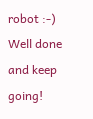robot :-) Well done and keep going!